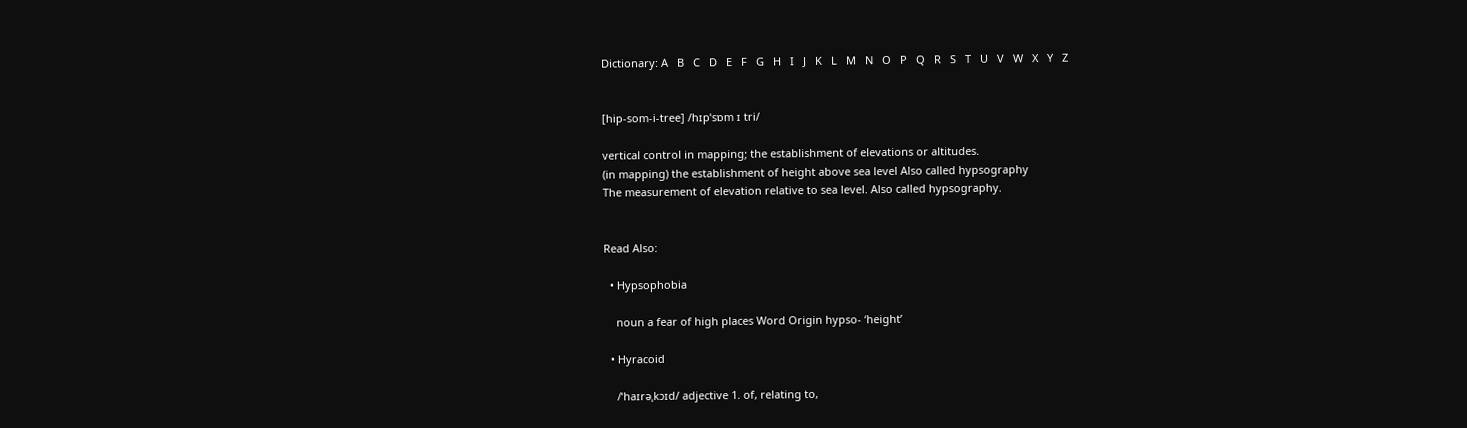Dictionary: A   B   C   D   E   F   G   H   I   J   K   L   M   N   O   P   Q   R   S   T   U   V   W   X   Y   Z


[hip-som-i-tree] /hɪpˈsɒm ɪ tri/

vertical control in mapping; the establishment of elevations or altitudes.
(in mapping) the establishment of height above sea level Also called hypsography
The measurement of elevation relative to sea level. Also called hypsography.


Read Also:

  • Hypsophobia

    noun a fear of high places Word Origin hypso- ‘height’

  • Hyracoid

    /ˈhaɪrəˌkɔɪd/ adjective 1. of, relating to,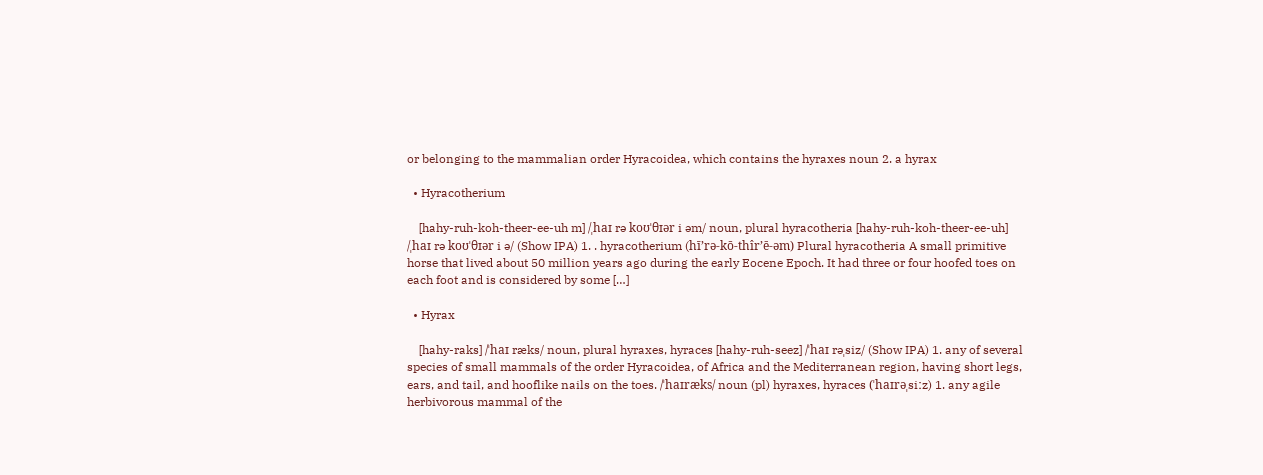or belonging to the mammalian order Hyracoidea, which contains the hyraxes noun 2. a hyrax

  • Hyracotherium

    [hahy-ruh-koh-theer-ee-uh m] /ˌhaɪ rə koʊˈθɪər i əm/ noun, plural hyracotheria [hahy-ruh-koh-theer-ee-uh] /ˌhaɪ rə koʊˈθɪər i ə/ (Show IPA) 1. . hyracotherium (hī’rə-kō-thîr’ē-əm) Plural hyracotheria A small primitive horse that lived about 50 million years ago during the early Eocene Epoch. It had three or four hoofed toes on each foot and is considered by some […]

  • Hyrax

    [hahy-raks] /ˈhaɪ ræks/ noun, plural hyraxes, hyraces [hahy-ruh-seez] /ˈhaɪ rəˌsiz/ (Show IPA) 1. any of several species of small mammals of the order Hyracoidea, of Africa and the Mediterranean region, having short legs, ears, and tail, and hooflike nails on the toes. /ˈhaɪræks/ noun (pl) hyraxes, hyraces (ˈhaɪrəˌsiːz) 1. any agile herbivorous mammal of the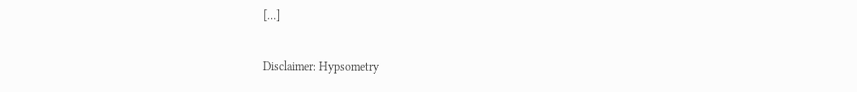[…]

Disclaimer: Hypsometry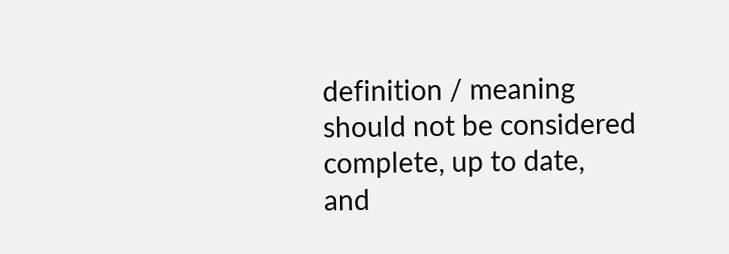definition / meaning should not be considered complete, up to date, and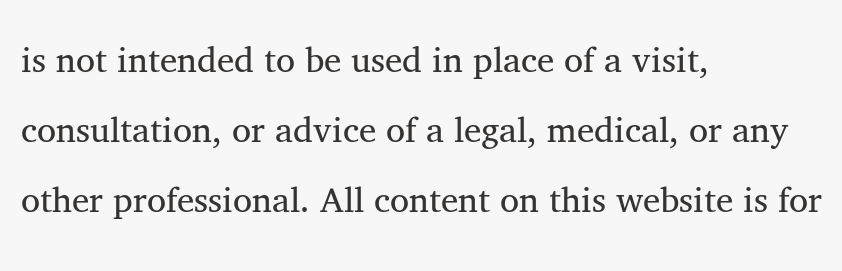is not intended to be used in place of a visit, consultation, or advice of a legal, medical, or any other professional. All content on this website is for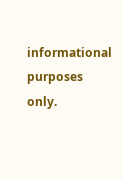informational purposes only.